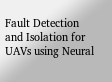Fault Detection and Isolation for UAVs using Neural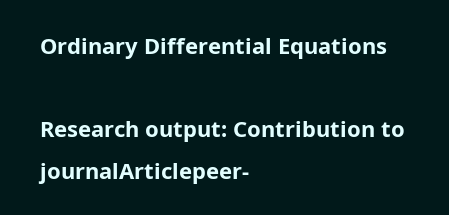Ordinary Differential Equations

Research output: Contribution to journalArticlepeer-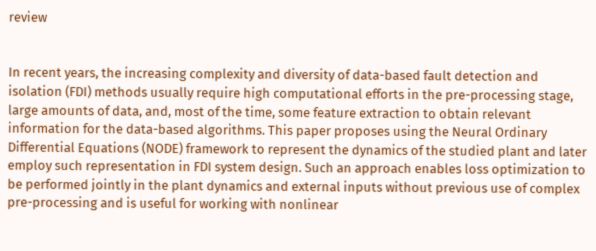review


In recent years, the increasing complexity and diversity of data-based fault detection and isolation (FDI) methods usually require high computational efforts in the pre-processing stage, large amounts of data, and, most of the time, some feature extraction to obtain relevant information for the data-based algorithms. This paper proposes using the Neural Ordinary Differential Equations (NODE) framework to represent the dynamics of the studied plant and later employ such representation in FDI system design. Such an approach enables loss optimization to be performed jointly in the plant dynamics and external inputs without previous use of complex pre-processing and is useful for working with nonlinear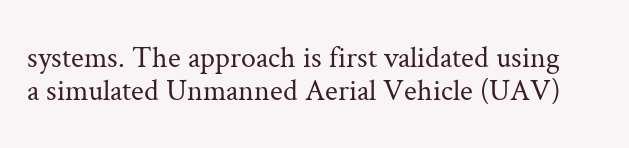systems. The approach is first validated using a simulated Unmanned Aerial Vehicle (UAV)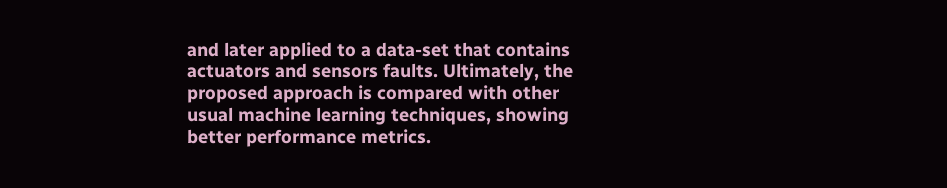and later applied to a data-set that contains actuators and sensors faults. Ultimately, the proposed approach is compared with other usual machine learning techniques, showing better performance metrics.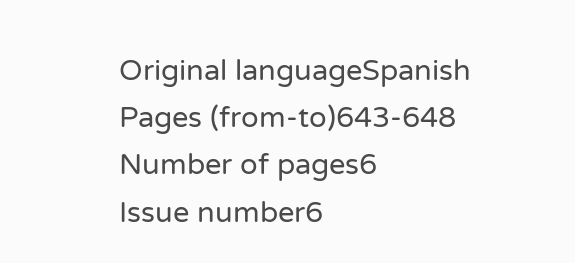Original languageSpanish
Pages (from-to)643-648
Number of pages6
Issue number6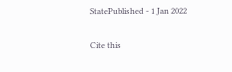StatePublished - 1 Jan 2022

Cite this